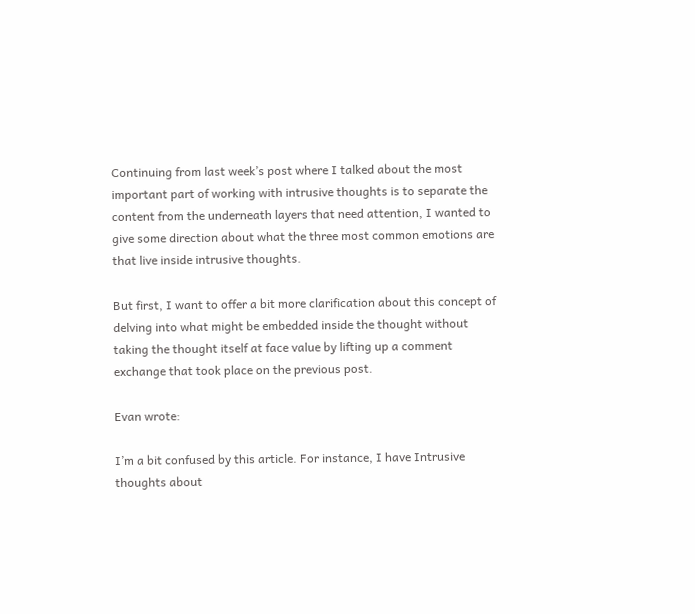Continuing from last week’s post where I talked about the most important part of working with intrusive thoughts is to separate the content from the underneath layers that need attention, I wanted to give some direction about what the three most common emotions are that live inside intrusive thoughts.

But first, I want to offer a bit more clarification about this concept of delving into what might be embedded inside the thought without taking the thought itself at face value by lifting up a comment exchange that took place on the previous post.

Evan wrote:

I’m a bit confused by this article. For instance, I have Intrusive thoughts about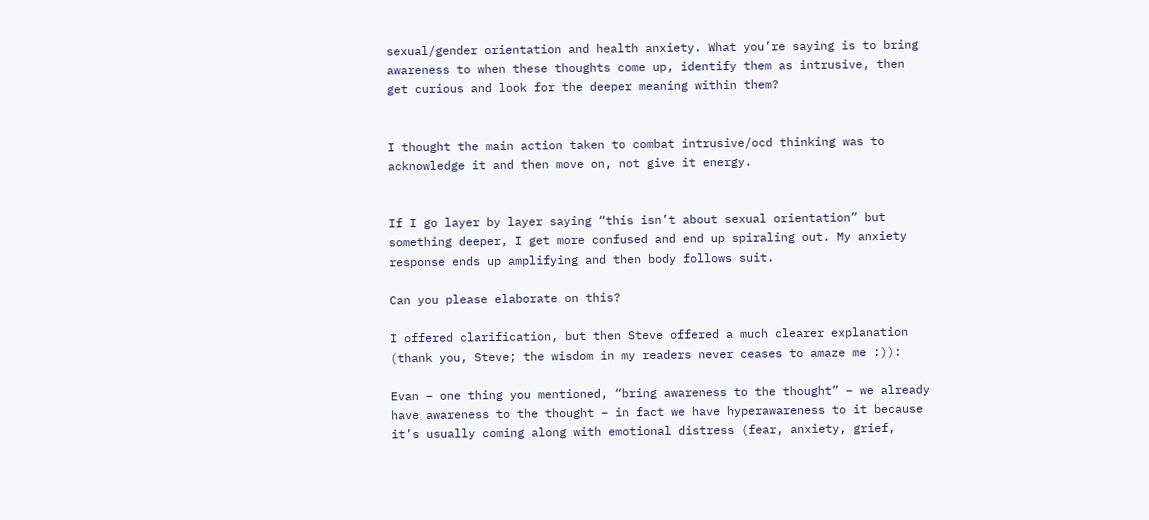sexual/gender orientation and health anxiety. What you’re saying is to bring awareness to when these thoughts come up, identify them as intrusive, then get curious and look for the deeper meaning within them?


I thought the main action taken to combat intrusive/ocd thinking was to acknowledge it and then move on, not give it energy.


If I go layer by layer saying “this isn’t about sexual orientation” but something deeper, I get more confused and end up spiraling out. My anxiety response ends up amplifying and then body follows suit.

Can you please elaborate on this?

I offered clarification, but then Steve offered a much clearer explanation (thank you, Steve; the wisdom in my readers never ceases to amaze me :)):

Evan – one thing you mentioned, “bring awareness to the thought” – we already have awareness to the thought – in fact we have hyperawareness to it because it’s usually coming along with emotional distress (fear, anxiety, grief,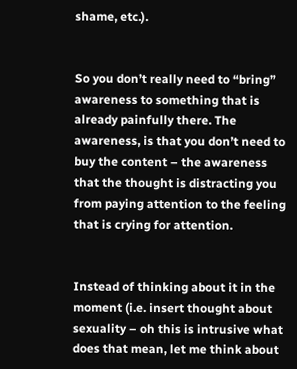shame, etc.).


So you don’t really need to “bring” awareness to something that is already painfully there. The awareness, is that you don’t need to buy the content – the awareness that the thought is distracting you from paying attention to the feeling that is crying for attention.


Instead of thinking about it in the moment (i.e. insert thought about sexuality – oh this is intrusive what does that mean, let me think about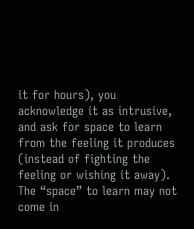it for hours), you acknowledge it as intrusive, and ask for space to learn from the feeling it produces (instead of fighting the feeling or wishing it away). The “space” to learn may not come in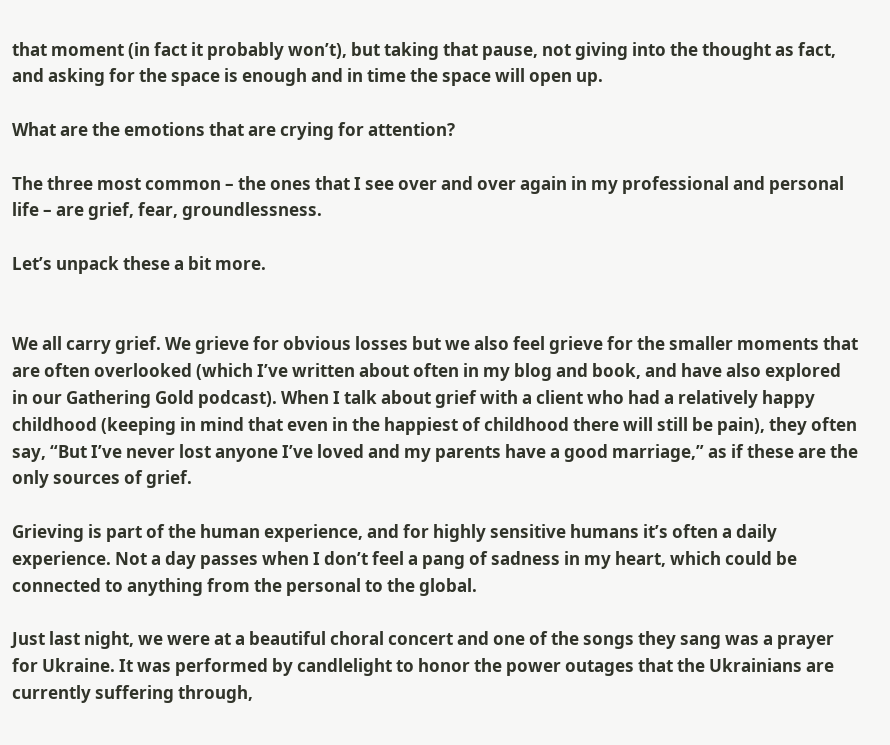that moment (in fact it probably won’t), but taking that pause, not giving into the thought as fact, and asking for the space is enough and in time the space will open up.

What are the emotions that are crying for attention?

The three most common – the ones that I see over and over again in my professional and personal life – are grief, fear, groundlessness.

Let’s unpack these a bit more.


We all carry grief. We grieve for obvious losses but we also feel grieve for the smaller moments that are often overlooked (which I’ve written about often in my blog and book, and have also explored in our Gathering Gold podcast). When I talk about grief with a client who had a relatively happy childhood (keeping in mind that even in the happiest of childhood there will still be pain), they often say, “But I’ve never lost anyone I’ve loved and my parents have a good marriage,” as if these are the only sources of grief.

Grieving is part of the human experience, and for highly sensitive humans it’s often a daily experience. Not a day passes when I don’t feel a pang of sadness in my heart, which could be connected to anything from the personal to the global.

Just last night, we were at a beautiful choral concert and one of the songs they sang was a prayer for Ukraine. It was performed by candlelight to honor the power outages that the Ukrainians are currently suffering through,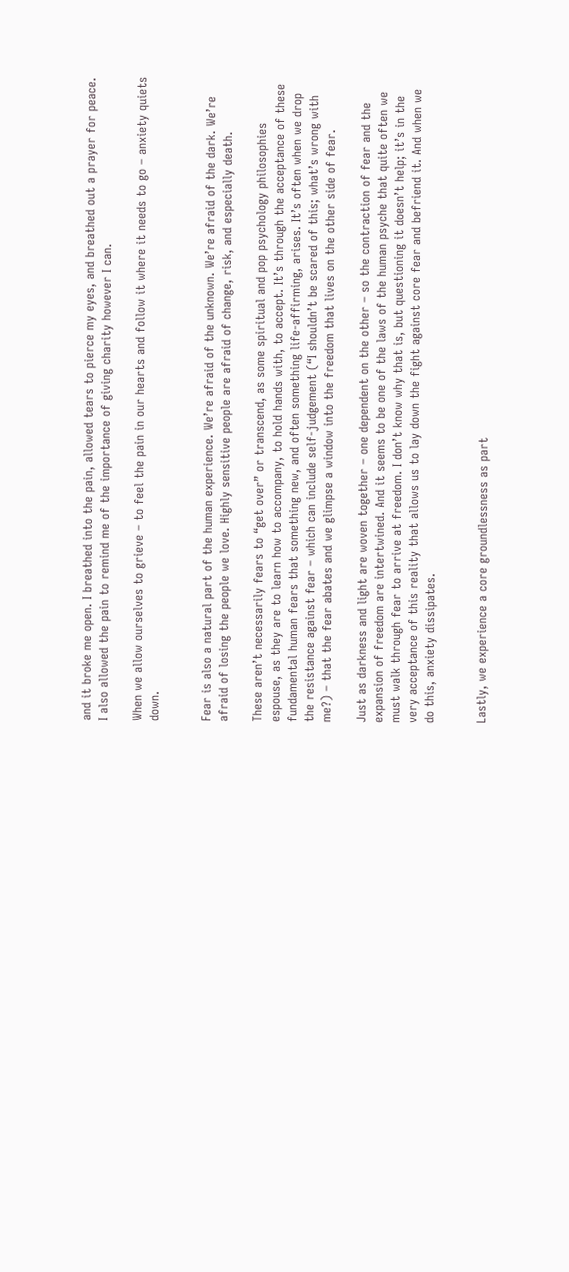and it broke me open. I breathed into the pain, allowed tears to pierce my eyes, and breathed out a prayer for peace. I also allowed the pain to remind me of the importance of giving charity however I can.

When we allow ourselves to grieve – to feel the pain in our hearts and follow it where it needs to go – anxiety quiets down.


Fear is also a natural part of the human experience. We’re afraid of the unknown. We’re afraid of the dark. We’re afraid of losing the people we love. Highly sensitive people are afraid of change, risk, and especially death.

These aren’t necessarily fears to “get over” or transcend, as some spiritual and pop psychology philosophies espouse, as they are to learn how to accompany, to hold hands with, to accept. It’s through the acceptance of these fundamental human fears that something new, and often something life-affirming, arises. It’s often when we drop the resistance against fear – which can include self-judgement (“I shouldn’t be scared of this; what’s wrong with me?) – that the fear abates and we glimpse a window into the freedom that lives on the other side of fear.

Just as darkness and light are woven together – one dependent on the other – so the contraction of fear and the expansion of freedom are intertwined. And it seems to be one of the laws of the human psyche that quite often we must walk through fear to arrive at freedom. I don’t know why that is, but questioning it doesn’t help; it’s in the very acceptance of this reality that allows us to lay down the fight against core fear and befriend it. And when we do this, anxiety dissipates.


Lastly, we experience a core groundlessness as part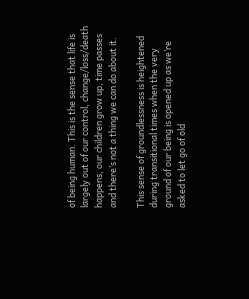of being human. This is the sense that life is largely out of our control, change/loss/death happens, our children grow up, time passes and there’s not a thing we can do about it.

This sense of groundlessness is heightened during transitional times when the very ground of our being is opened up as we’re asked to let go of old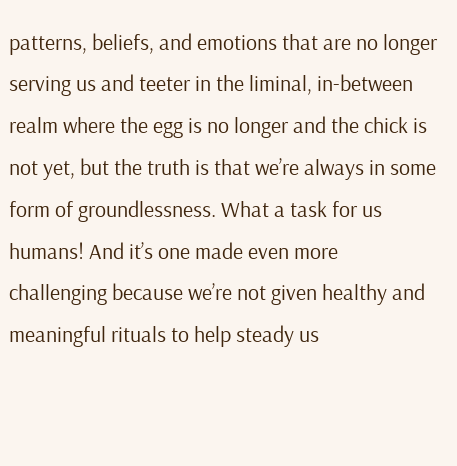patterns, beliefs, and emotions that are no longer serving us and teeter in the liminal, in-between realm where the egg is no longer and the chick is not yet, but the truth is that we’re always in some form of groundlessness. What a task for us humans! And it’s one made even more challenging because we’re not given healthy and meaningful rituals to help steady us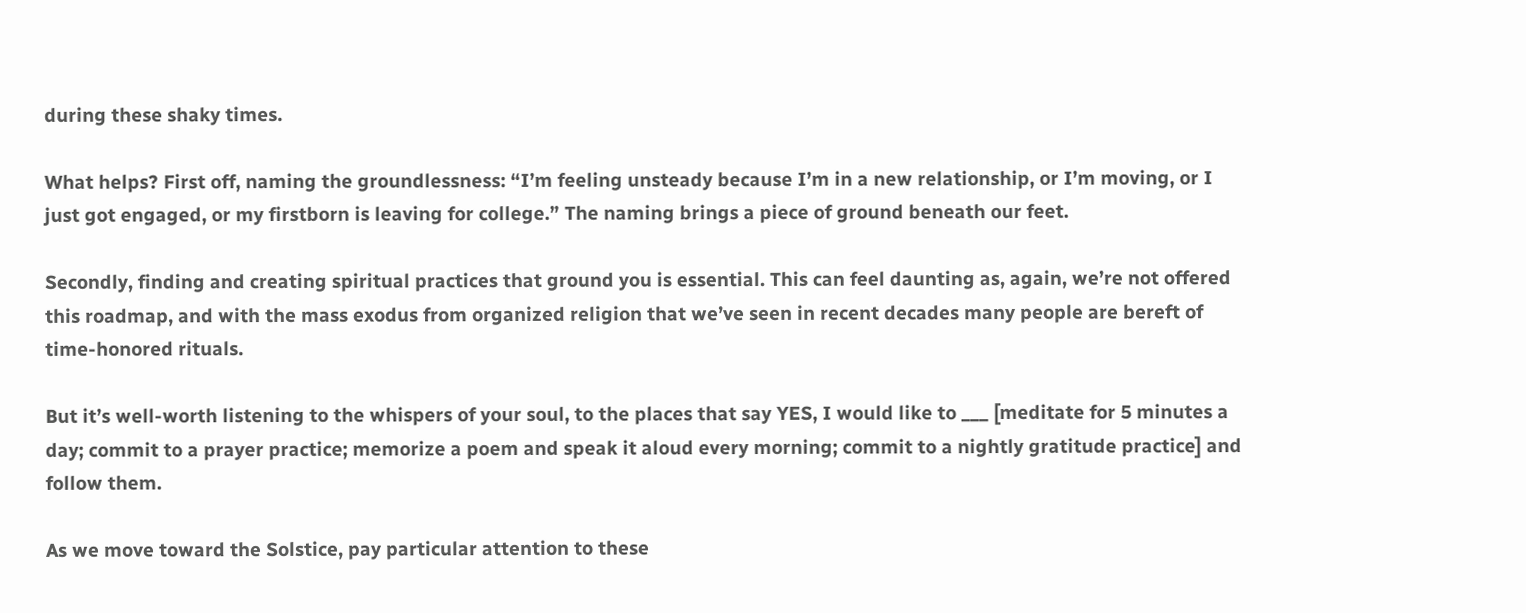during these shaky times.

What helps? First off, naming the groundlessness: “I’m feeling unsteady because I’m in a new relationship, or I’m moving, or I just got engaged, or my firstborn is leaving for college.” The naming brings a piece of ground beneath our feet.

Secondly, finding and creating spiritual practices that ground you is essential. This can feel daunting as, again, we’re not offered this roadmap, and with the mass exodus from organized religion that we’ve seen in recent decades many people are bereft of time-honored rituals.

But it’s well-worth listening to the whispers of your soul, to the places that say YES, I would like to ___ [meditate for 5 minutes a day; commit to a prayer practice; memorize a poem and speak it aloud every morning; commit to a nightly gratitude practice] and follow them.

As we move toward the Solstice, pay particular attention to these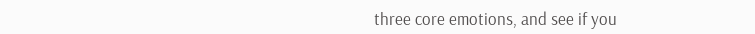three core emotions, and see if you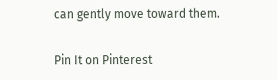can gently move toward them.

Pin It on Pinterest